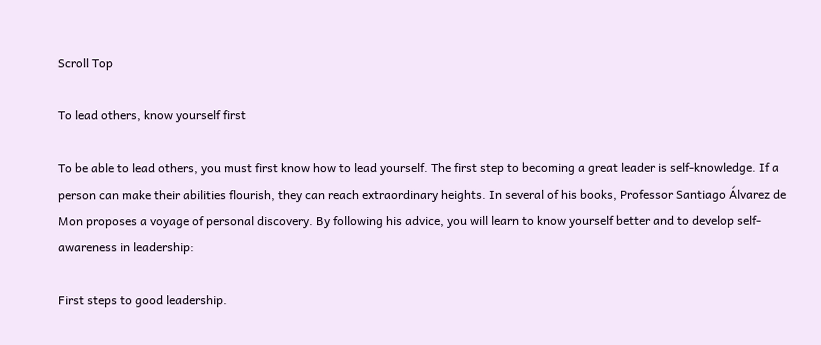Scroll Top

To lead others, know yourself first

To be able to lead others, you must first know how to lead yourself. The first step to becoming a great leader is self-knowledge. If a person can make their abilities flourish, they can reach extraordinary heights. In several of his books, Professor Santiago Álvarez de Mon proposes a voyage of personal discovery. By following his advice, you will learn to know yourself better and to develop self-awareness in leadership:

First steps to good leadership.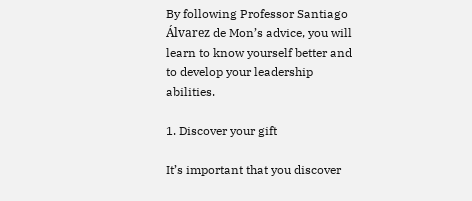By following Professor Santiago Álvarez de Mon’s advice, you will learn to know yourself better and to develop your leadership abilities.

1. Discover your gift

It’s important that you discover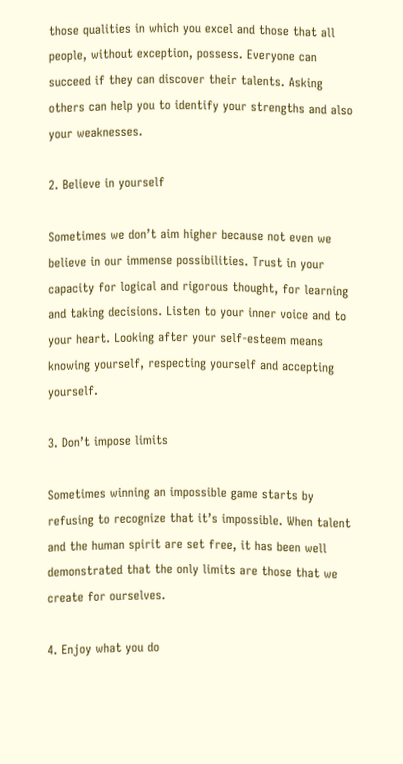those qualities in which you excel and those that all people, without exception, possess. Everyone can succeed if they can discover their talents. Asking others can help you to identify your strengths and also your weaknesses.

2. Believe in yourself

Sometimes we don’t aim higher because not even we believe in our immense possibilities. Trust in your capacity for logical and rigorous thought, for learning and taking decisions. Listen to your inner voice and to your heart. Looking after your self-esteem means knowing yourself, respecting yourself and accepting yourself.

3. Don’t impose limits

Sometimes winning an impossible game starts by refusing to recognize that it’s impossible. When talent and the human spirit are set free, it has been well demonstrated that the only limits are those that we create for ourselves.

4. Enjoy what you do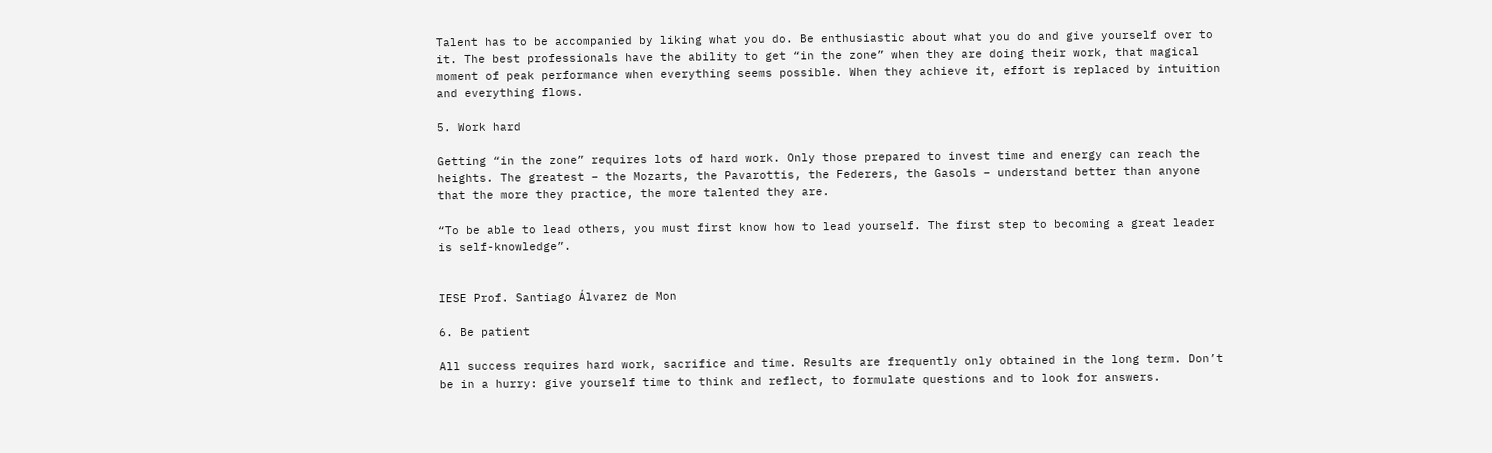Talent has to be accompanied by liking what you do. Be enthusiastic about what you do and give yourself over to it. The best professionals have the ability to get “in the zone” when they are doing their work, that magical moment of peak performance when everything seems possible. When they achieve it, effort is replaced by intuition and everything flows.

5. Work hard

Getting “in the zone” requires lots of hard work. Only those prepared to invest time and energy can reach the heights. The greatest – the Mozarts, the Pavarottis, the Federers, the Gasols – understand better than anyone that the more they practice, the more talented they are.

“To be able to lead others, you must first know how to lead yourself. The first step to becoming a great leader is self-knowledge”.


IESE Prof. Santiago Álvarez de Mon

6. Be patient

All success requires hard work, sacrifice and time. Results are frequently only obtained in the long term. Don’t be in a hurry: give yourself time to think and reflect, to formulate questions and to look for answers.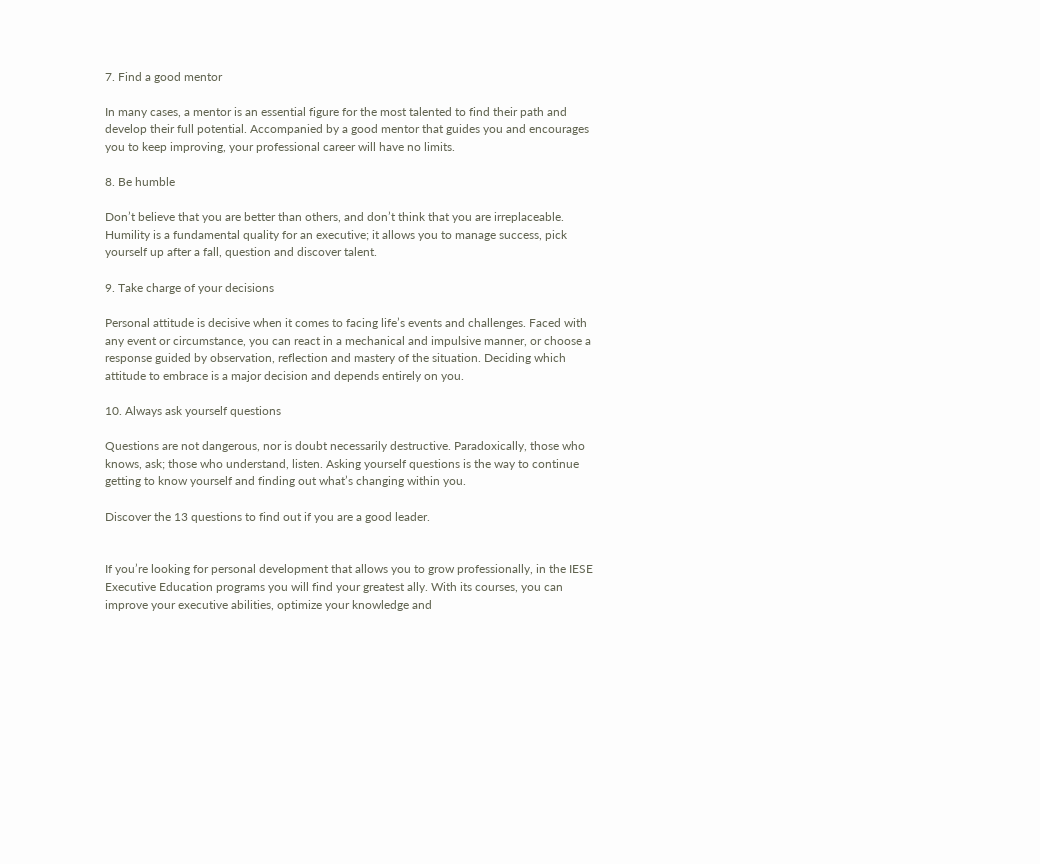7. Find a good mentor

In many cases, a mentor is an essential figure for the most talented to find their path and develop their full potential. Accompanied by a good mentor that guides you and encourages you to keep improving, your professional career will have no limits.

8. Be humble

Don’t believe that you are better than others, and don’t think that you are irreplaceable. Humility is a fundamental quality for an executive; it allows you to manage success, pick yourself up after a fall, question and discover talent.

9. Take charge of your decisions

Personal attitude is decisive when it comes to facing life’s events and challenges. Faced with any event or circumstance, you can react in a mechanical and impulsive manner, or choose a response guided by observation, reflection and mastery of the situation. Deciding which attitude to embrace is a major decision and depends entirely on you.

10. Always ask yourself questions

Questions are not dangerous, nor is doubt necessarily destructive. Paradoxically, those who knows, ask; those who understand, listen. Asking yourself questions is the way to continue getting to know yourself and finding out what’s changing within you.

Discover the 13 questions to find out if you are a good leader.


If you’re looking for personal development that allows you to grow professionally, in the IESE Executive Education programs you will find your greatest ally. With its courses, you can improve your executive abilities, optimize your knowledge and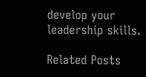develop your leadership skills.

Related Posts